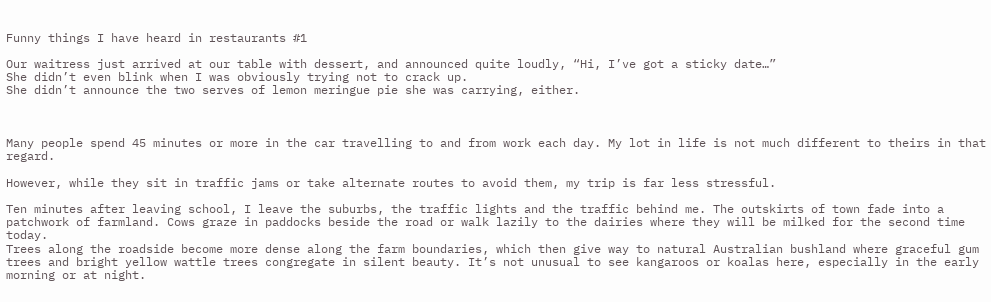Funny things I have heard in restaurants #1

Our waitress just arrived at our table with dessert, and announced quite loudly, “Hi, I’ve got a sticky date…”
She didn’t even blink when I was obviously trying not to crack up.
She didn’t announce the two serves of lemon meringue pie she was carrying, either.



Many people spend 45 minutes or more in the car travelling to and from work each day. My lot in life is not much different to theirs in that regard.

However, while they sit in traffic jams or take alternate routes to avoid them, my trip is far less stressful.

Ten minutes after leaving school, I leave the suburbs, the traffic lights and the traffic behind me. The outskirts of town fade into a patchwork of farmland. Cows graze in paddocks beside the road or walk lazily to the dairies where they will be milked for the second time today.
Trees along the roadside become more dense along the farm boundaries, which then give way to natural Australian bushland where graceful gum trees and bright yellow wattle trees congregate in silent beauty. It’s not unusual to see kangaroos or koalas here, especially in the early morning or at night.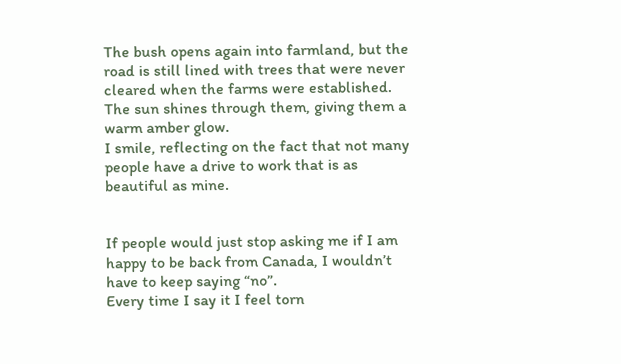The bush opens again into farmland, but the road is still lined with trees that were never cleared when the farms were established. The sun shines through them, giving them a warm amber glow.
I smile, reflecting on the fact that not many people have a drive to work that is as beautiful as mine.


If people would just stop asking me if I am happy to be back from Canada, I wouldn’t have to keep saying “no”.
Every time I say it I feel torn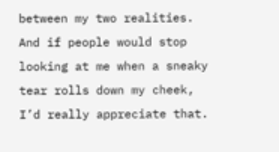between my two realities.
And if people would stop looking at me when a sneaky tear rolls down my cheek, I’d really appreciate that.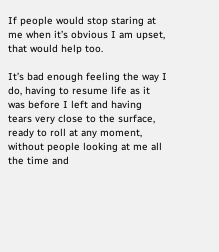If people would stop staring at me when it’s obvious I am upset, that would help too.

It’s bad enough feeling the way I do, having to resume life as it was before I left and having tears very close to the surface, ready to roll at any moment, without people looking at me all the time and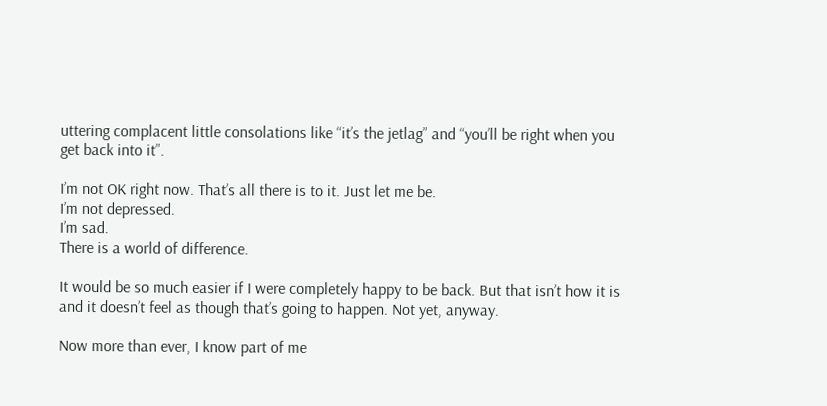uttering complacent little consolations like “it’s the jetlag” and “you’ll be right when you get back into it”.

I’m not OK right now. That’s all there is to it. Just let me be.
I’m not depressed.
I’m sad.
There is a world of difference.

It would be so much easier if I were completely happy to be back. But that isn’t how it is and it doesn’t feel as though that’s going to happen. Not yet, anyway.

Now more than ever, I know part of me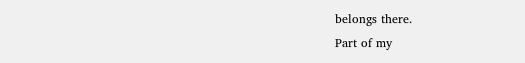belongs there.
Part of my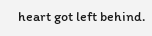heart got left behind.